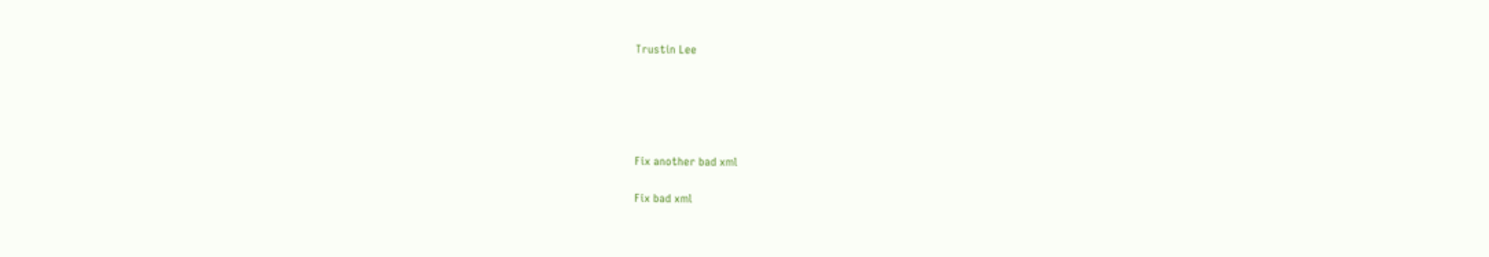Trustin Lee





Fix another bad xml

Fix bad xml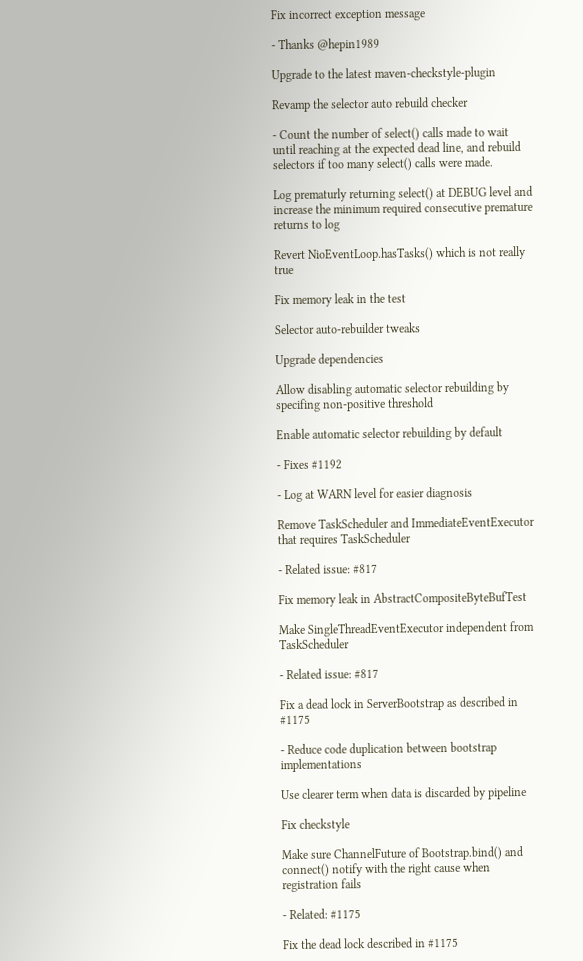Fix incorrect exception message

- Thanks @hepin1989

Upgrade to the latest maven-checkstyle-plugin

Revamp the selector auto rebuild checker

- Count the number of select() calls made to wait until reaching at the expected dead line, and rebuild selectors if too many select() calls were made.

Log prematurly returning select() at DEBUG level and increase the minimum required consecutive premature returns to log

Revert NioEventLoop.hasTasks() which is not really true

Fix memory leak in the test

Selector auto-rebuilder tweaks

Upgrade dependencies

Allow disabling automatic selector rebuilding by specifing non-positive threshold

Enable automatic selector rebuilding by default

- Fixes #1192

- Log at WARN level for easier diagnosis

Remove TaskScheduler and ImmediateEventExecutor that requires TaskScheduler

- Related issue: #817

Fix memory leak in AbstractCompositeByteBufTest

Make SingleThreadEventExecutor independent from TaskScheduler

- Related issue: #817

Fix a dead lock in ServerBootstrap as described in #1175

- Reduce code duplication between bootstrap implementations

Use clearer term when data is discarded by pipeline

Fix checkstyle

Make sure ChannelFuture of Bootstrap.bind() and connect() notify with the right cause when registration fails

- Related: #1175

Fix the dead lock described in #1175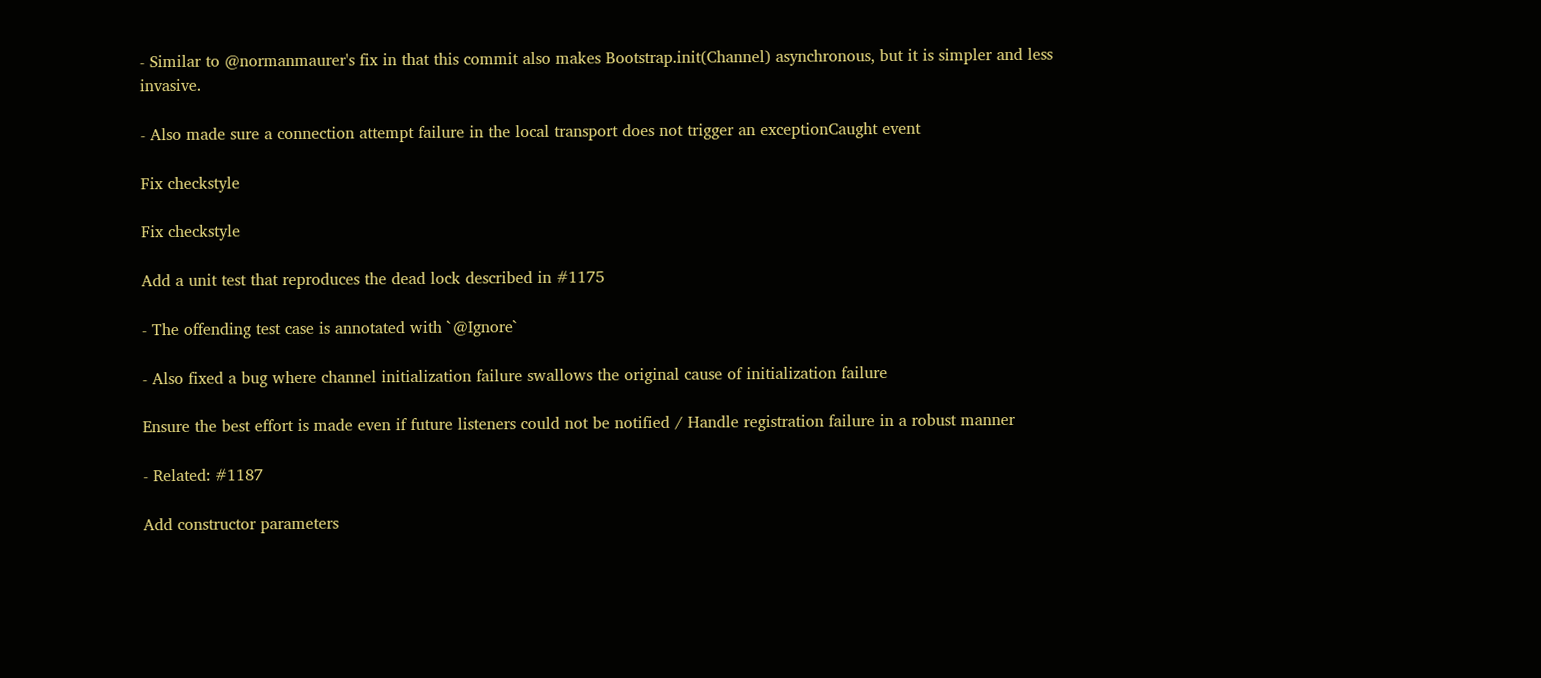- Similar to @normanmaurer's fix in that this commit also makes Bootstrap.init(Channel) asynchronous, but it is simpler and less invasive.

- Also made sure a connection attempt failure in the local transport does not trigger an exceptionCaught event

Fix checkstyle

Fix checkstyle

Add a unit test that reproduces the dead lock described in #1175

- The offending test case is annotated with `@Ignore`

- Also fixed a bug where channel initialization failure swallows the original cause of initialization failure

Ensure the best effort is made even if future listeners could not be notified / Handle registration failure in a robust manner

- Related: #1187

Add constructor parameters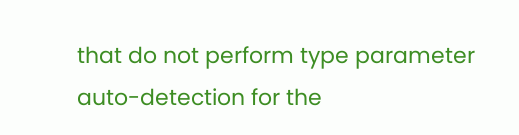that do not perform type parameter auto-detection for the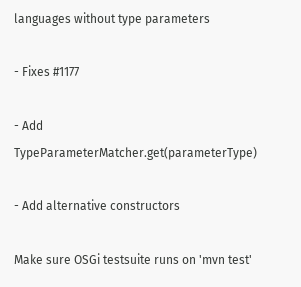languages without type parameters

- Fixes #1177

- Add TypeParameterMatcher.get(parameterType)

- Add alternative constructors

Make sure OSGi testsuite runs on 'mvn test'